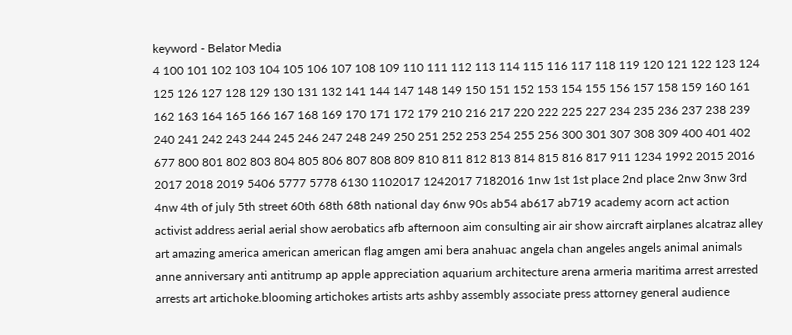keyword - Belator Media
4 100 101 102 103 104 105 106 107 108 109 110 111 112 113 114 115 116 117 118 119 120 121 122 123 124 125 126 127 128 129 130 131 132 141 144 147 148 149 150 151 152 153 154 155 156 157 158 159 160 161 162 163 164 165 166 167 168 169 170 171 172 179 210 216 217 220 222 225 227 234 235 236 237 238 239 240 241 242 243 244 245 246 247 248 249 250 251 252 253 254 255 256 300 301 307 308 309 400 401 402 677 800 801 802 803 804 805 806 807 808 809 810 811 812 813 814 815 816 817 911 1234 1992 2015 2016 2017 2018 2019 5406 5777 5778 6130 1102017 1242017 7182016 1nw 1st 1st place 2nd place 2nw 3nw 3rd 4nw 4th of july 5th street 60th 68th 68th national day 6nw 90s ab54 ab617 ab719 academy acorn act action activist address aerial aerial show aerobatics afb afternoon aim consulting air air show aircraft airplanes alcatraz alley art amazing america american american flag amgen ami bera anahuac angela chan angeles angels animal animals anne anniversary anti antitrump ap apple appreciation aquarium architecture arena armeria maritima arrest arrested arrests art artichoke.blooming artichokes artists arts ashby assembly associate press attorney general audience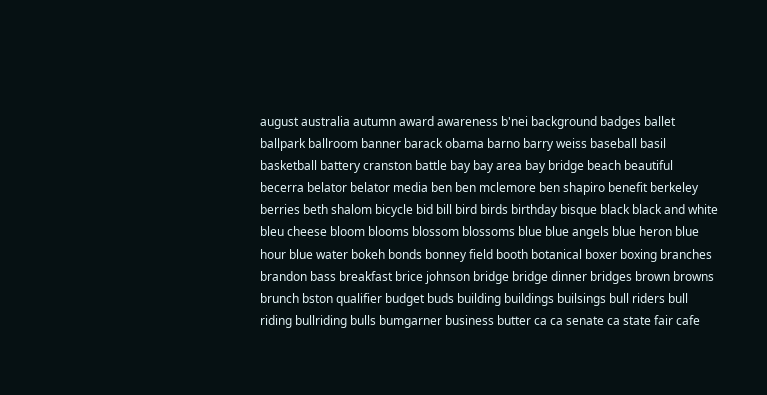august australia autumn award awareness b'nei background badges ballet ballpark ballroom banner barack obama barno barry weiss baseball basil basketball battery cranston battle bay bay area bay bridge beach beautiful becerra belator belator media ben ben mclemore ben shapiro benefit berkeley berries beth shalom bicycle bid bill bird birds birthday bisque black black and white bleu cheese bloom blooms blossom blossoms blue blue angels blue heron blue hour blue water bokeh bonds bonney field booth botanical boxer boxing branches brandon bass breakfast brice johnson bridge bridge dinner bridges brown browns brunch bston qualifier budget buds building buildings builsings bull riders bull riding bullriding bulls bumgarner business butter ca ca senate ca state fair cafe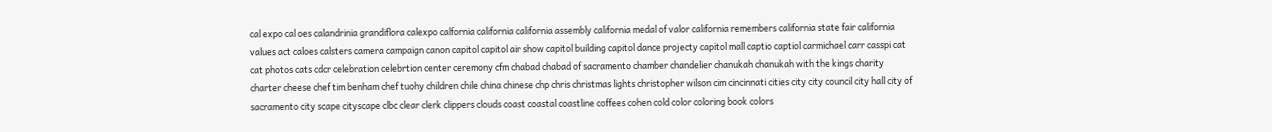cal expo cal oes calandrinia grandiflora calexpo calfornia california california assembly california medal of valor california remembers california state fair california values act caloes calsters camera campaign canon capitol capitol air show capitol building capitol dance projecty capitol mall captio captiol carmichael carr casspi cat cat photos cats cdcr celebration celebrtion center ceremony cfm chabad chabad of sacramento chamber chandelier chanukah chanukah with the kings charity charter cheese chef tim benham chef tuohy children chile china chinese chp chris christmas lights christopher wilson cim cincinnati cities city city council city hall city of sacramento city scape cityscape clbc clear clerk clippers clouds coast coastal coastline coffees cohen cold color coloring book colors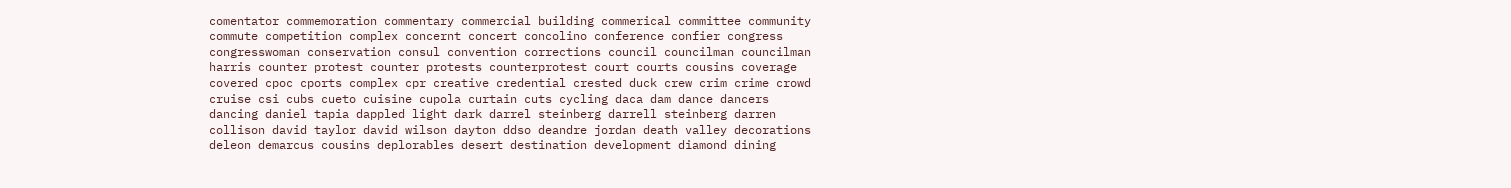comentator commemoration commentary commercial building commerical committee community commute competition complex concernt concert concolino conference confier congress congresswoman conservation consul convention corrections council councilman councilman harris counter protest counter protests counterprotest court courts cousins coverage covered cpoc cports complex cpr creative credential crested duck crew crim crime crowd cruise csi cubs cueto cuisine cupola curtain cuts cycling daca dam dance dancers dancing daniel tapia dappled light dark darrel steinberg darrell steinberg darren collison david taylor david wilson dayton ddso deandre jordan death valley decorations deleon demarcus cousins deplorables desert destination development diamond dining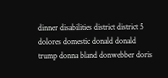dinner disabilities district district 5 dolores domestic donald donald trump donna bland donwebber doris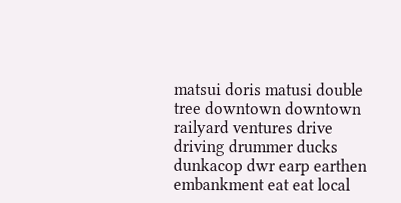matsui doris matusi double tree downtown downtown railyard ventures drive driving drummer ducks dunkacop dwr earp earthen embankment eat eat local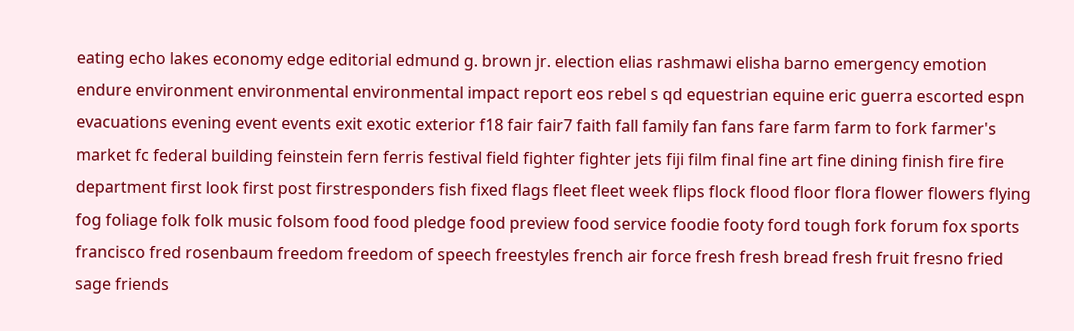eating echo lakes economy edge editorial edmund g. brown jr. election elias rashmawi elisha barno emergency emotion endure environment environmental environmental impact report eos rebel s qd equestrian equine eric guerra escorted espn evacuations evening event events exit exotic exterior f18 fair fair7 faith fall family fan fans fare farm farm to fork farmer's market fc federal building feinstein fern ferris festival field fighter fighter jets fiji film final fine art fine dining finish fire fire department first look first post firstresponders fish fixed flags fleet fleet week flips flock flood floor flora flower flowers flying fog foliage folk folk music folsom food food pledge food preview food service foodie footy ford tough fork forum fox sports francisco fred rosenbaum freedom freedom of speech freestyles french air force fresh fresh bread fresh fruit fresno fried sage friends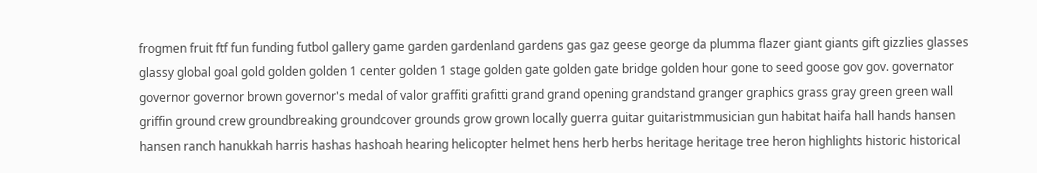frogmen fruit ftf fun funding futbol gallery game garden gardenland gardens gas gaz geese george da plumma flazer giant giants gift gizzlies glasses glassy global goal gold golden golden 1 center golden 1 stage golden gate golden gate bridge golden hour gone to seed goose gov gov. governator governor governor brown governor's medal of valor graffiti grafitti grand grand opening grandstand granger graphics grass gray green green wall griffin ground crew groundbreaking groundcover grounds grow grown locally guerra guitar guitaristmmusician gun habitat haifa hall hands hansen hansen ranch hanukkah harris hashas hashoah hearing helicopter helmet hens herb herbs heritage heritage tree heron highlights historic historical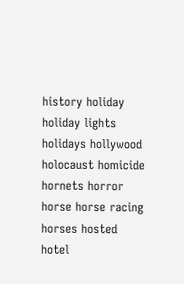history holiday holiday lights holidays hollywood holocaust homicide hornets horror horse horse racing horses hosted hotel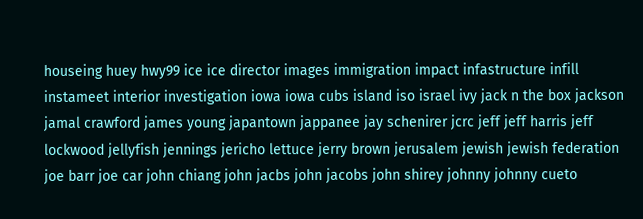houseing huey hwy99 ice ice director images immigration impact infastructure infill instameet interior investigation iowa iowa cubs island iso israel ivy jack n the box jackson jamal crawford james young japantown jappanee jay schenirer jcrc jeff jeff harris jeff lockwood jellyfish jennings jericho lettuce jerry brown jerusalem jewish jewish federation joe barr joe car john chiang john jacbs john jacobs john shirey johnny johnny cueto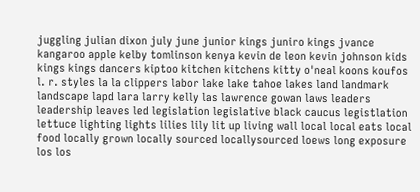juggling julian dixon july june junior kings juniro kings jvance kangaroo apple kelby tomlinson kenya kevin de leon kevin johnson kids kings kings dancers kiptoo kitchen kitchens kitty o'neal koons koufos l. r. styles la la clippers labor lake lake tahoe lakes land landmark landscape lapd lara larry kelly las lawrence gowan laws leaders leadership leaves led legislation legislative black caucus legistlation lettuce lighting lights lilies lily lit up living wall local local eats local food locally grown locally sourced locallysourced loews long exposure los los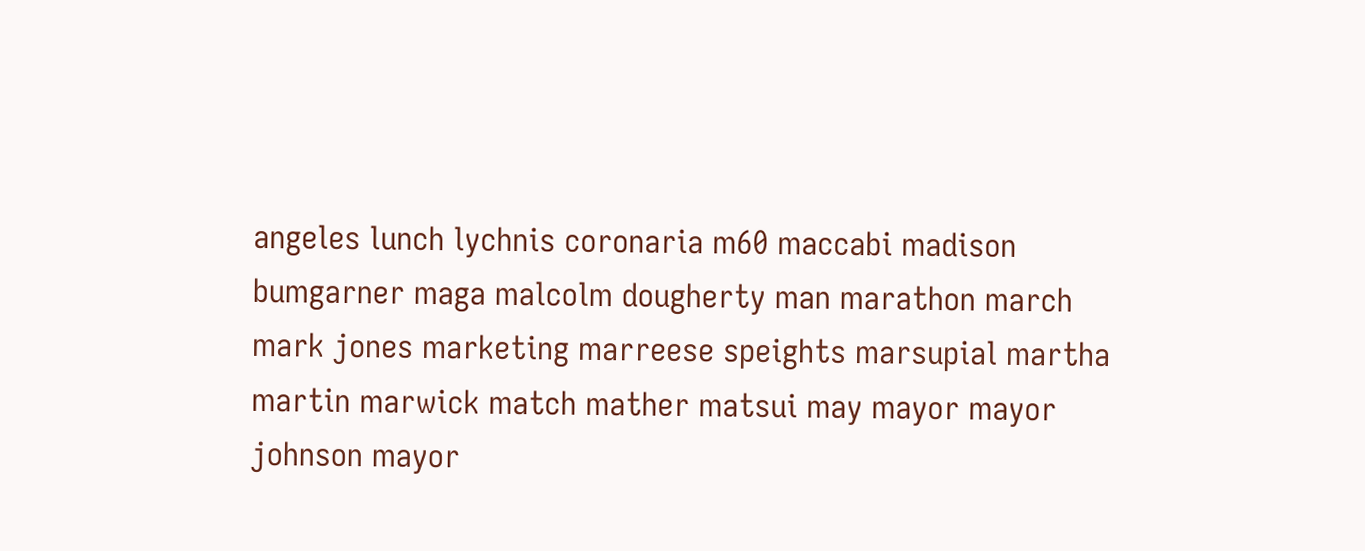angeles lunch lychnis coronaria m60 maccabi madison bumgarner maga malcolm dougherty man marathon march mark jones marketing marreese speights marsupial martha martin marwick match mather matsui may mayor mayor johnson mayor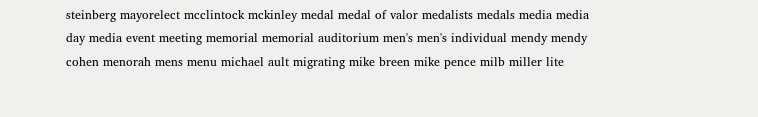steinberg mayorelect mcclintock mckinley medal medal of valor medalists medals media media day media event meeting memorial memorial auditorium men's men's individual mendy mendy cohen menorah mens menu michael ault migrating mike breen mike pence milb miller lite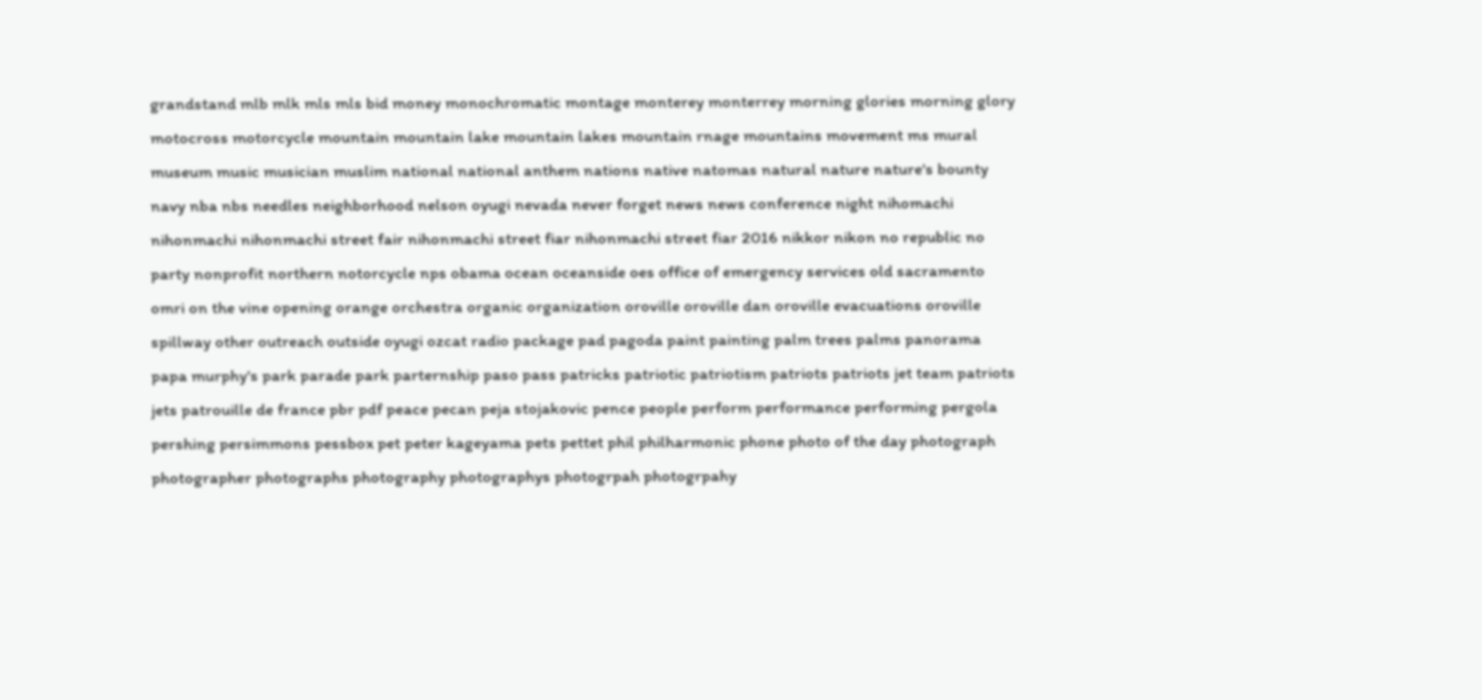grandstand mlb mlk mls mls bid money monochromatic montage monterey monterrey morning glories morning glory motocross motorcycle mountain mountain lake mountain lakes mountain rnage mountains movement ms mural museum music musician muslim national national anthem nations native natomas natural nature nature's bounty navy nba nbs needles neighborhood nelson oyugi nevada never forget news news conference night nihomachi nihonmachi nihonmachi street fair nihonmachi street fiar nihonmachi street fiar 2016 nikkor nikon no republic no party nonprofit northern notorcycle nps obama ocean oceanside oes office of emergency services old sacramento omri on the vine opening orange orchestra organic organization oroville oroville dan oroville evacuations oroville spillway other outreach outside oyugi ozcat radio package pad pagoda paint painting palm trees palms panorama papa murphy's park parade park parternship paso pass patricks patriotic patriotism patriots patriots jet team patriots jets patrouille de france pbr pdf peace pecan peja stojakovic pence people perform performance performing pergola pershing persimmons pessbox pet peter kageyama pets pettet phil philharmonic phone photo of the day photograph photographer photographs photography photographys photogrpah photogrpahy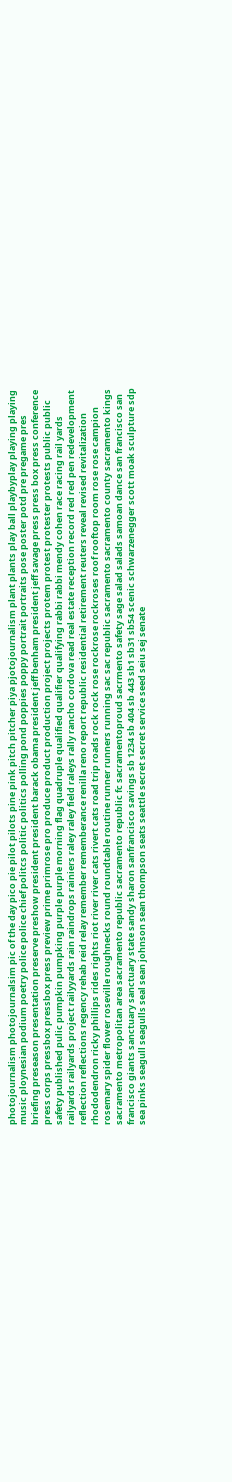photojournalism photojournalsim pic of the day pico pie pilot pilots pine pink pitch pitcher piya pjotojournalism plant plants play ball playbyplay playing playing music ploynesian podium poetry police police chief politcs politic politics polling pond poppies poppy portrait portraits pose poster potd pre pregame pres briefing preseason presentation preserve preshow president president barack obama president jeff benham president jeff savage press press box press conference press corps pressbox pressbox press preview prime primrose pro produce product production project projects protem protest protester protests public public safety published pulic pumpkin pumpking purple purple morning flag quadruple qualified qualifier qualifying rabbi rabbi mendy cohen race racing rail yards railyards railyards project railyyards rain raindrops rainiers raley raley field raleys rally rancho cordova read real estate reception record red red pen redevelopment reflection reflections regency rehab reid relay remember rememberance renilla reno report republic residential retirement reuters reveal revised revitalization rhododendron ricky phillips rides rights riot river river cats rivert cats road trip roads rock rock rose rockrose rockroses roof rooftop room rose rose campion rosemary spider flower roseville roughnecks round roundtable routine runner runners running sac sac republic sacramento sacramento county sacramento kings sacramento metropolitan area sacramento republic sacramento republic fc sacramentoproud sacrmento safety sage salad salads samoan dance san francisco san francisco giants sanctuary sanctuary state sandy sharon sanfrancisco savings sb 1234 sb 404 sb 443 sb1 sb31 sb54 scenic schwarzenegger scott moak sculpture sdp sea pinks seagull seagulls seal sean johnson sean thompson seats seattle secret secret service seed seiu sej senate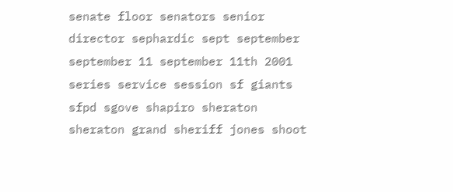senate floor senators senior director sephardic sept september september 11 september 11th 2001 series service session sf giants sfpd sgove shapiro sheraton sheraton grand sheriff jones shoot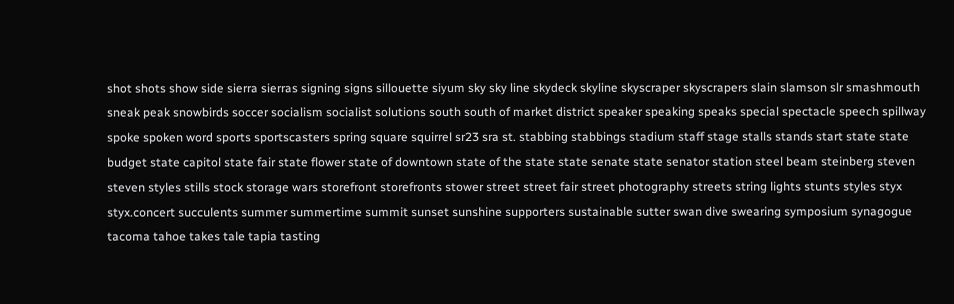shot shots show side sierra sierras signing signs sillouette siyum sky sky line skydeck skyline skyscraper skyscrapers slain slamson slr smashmouth sneak peak snowbirds soccer socialism socialist solutions south south of market district speaker speaking speaks special spectacle speech spillway spoke spoken word sports sportscasters spring square squirrel sr23 sra st. stabbing stabbings stadium staff stage stalls stands start state state budget state capitol state fair state flower state of downtown state of the state state senate state senator station steel beam steinberg steven steven styles stills stock storage wars storefront storefronts stower street street fair street photography streets string lights stunts styles styx styx.concert succulents summer summertime summit sunset sunshine supporters sustainable sutter swan dive swearing symposium synagogue tacoma tahoe takes tale tapia tasting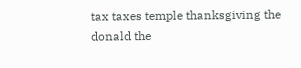tax taxes temple thanksgiving the donald the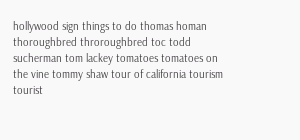hollywood sign things to do thomas homan thoroughbred throroughbred toc todd sucherman tom lackey tomatoes tomatoes on the vine tommy shaw tour of california tourism tourist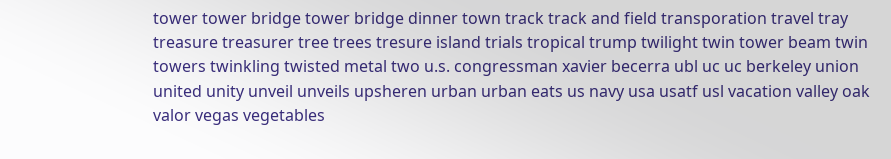tower tower bridge tower bridge dinner town track track and field transporation travel tray treasure treasurer tree trees tresure island trials tropical trump twilight twin tower beam twin towers twinkling twisted metal two u.s. congressman xavier becerra ubl uc uc berkeley union united unity unveil unveils upsheren urban urban eats us navy usa usatf usl vacation valley oak valor vegas vegetables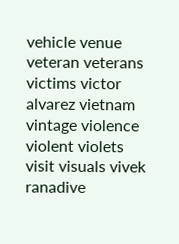vehicle venue veteran veterans victims victor alvarez vietnam vintage violence violent violets visit visuals vivek ranadive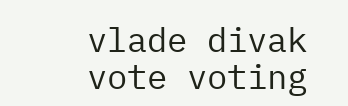vlade divak vote voting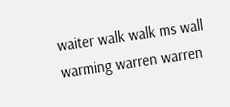waiter walk walk ms wall warming warren warren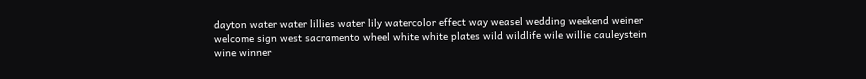dayton water water lillies water lily watercolor effect way weasel wedding weekend weiner welcome sign west sacramento wheel white white plates wild wildlife wile willie cauleystein wine winner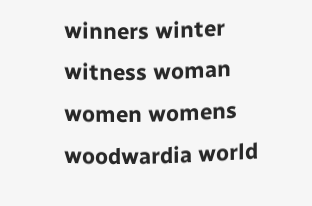winners winter witness woman women womens woodwardia world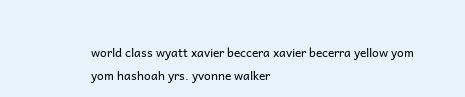world class wyatt xavier beccera xavier becerra yellow yom yom hashoah yrs. yvonne walker